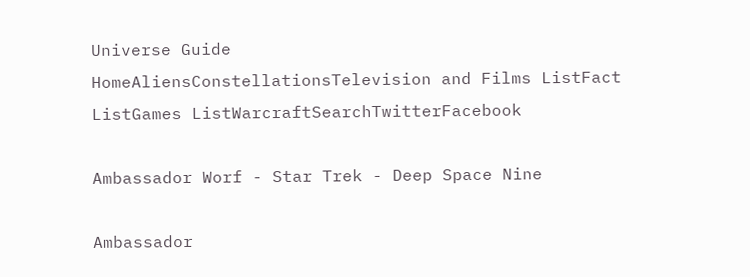Universe Guide
HomeAliensConstellationsTelevision and Films ListFact ListGames ListWarcraftSearchTwitterFacebook

Ambassador Worf - Star Trek - Deep Space Nine

Ambassador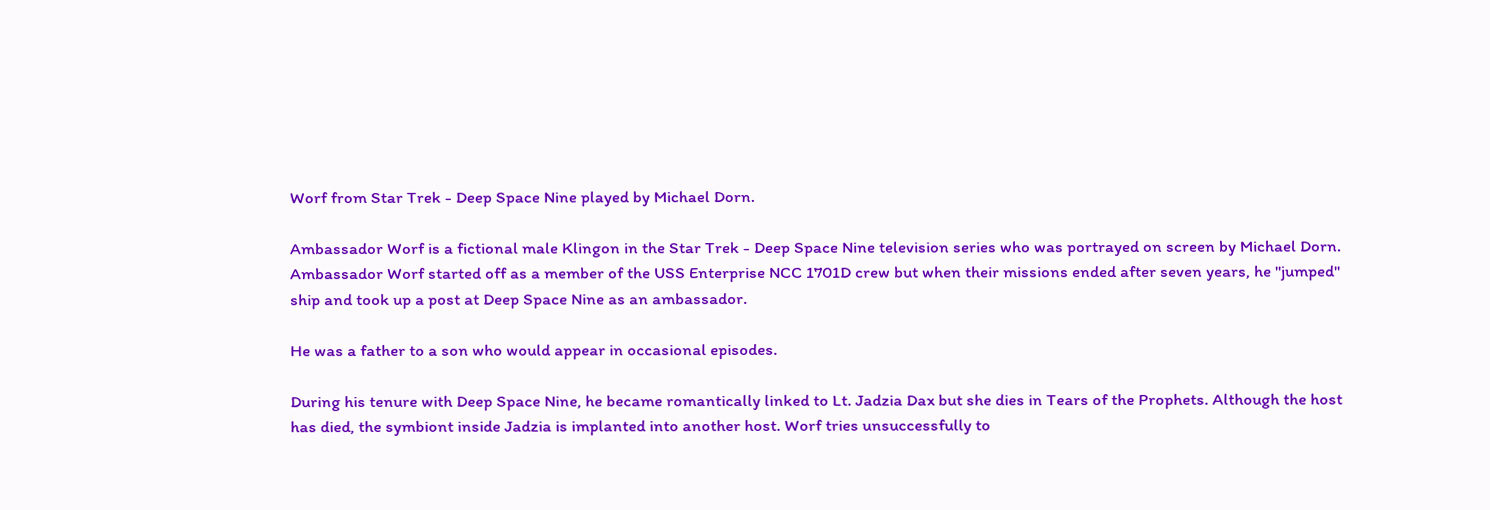Worf from Star Trek - Deep Space Nine played by Michael Dorn.

Ambassador Worf is a fictional male Klingon in the Star Trek - Deep Space Nine television series who was portrayed on screen by Michael Dorn. Ambassador Worf started off as a member of the USS Enterprise NCC 1701D crew but when their missions ended after seven years, he "jumped" ship and took up a post at Deep Space Nine as an ambassador.

He was a father to a son who would appear in occasional episodes.

During his tenure with Deep Space Nine, he became romantically linked to Lt. Jadzia Dax but she dies in Tears of the Prophets. Although the host has died, the symbiont inside Jadzia is implanted into another host. Worf tries unsuccessfully to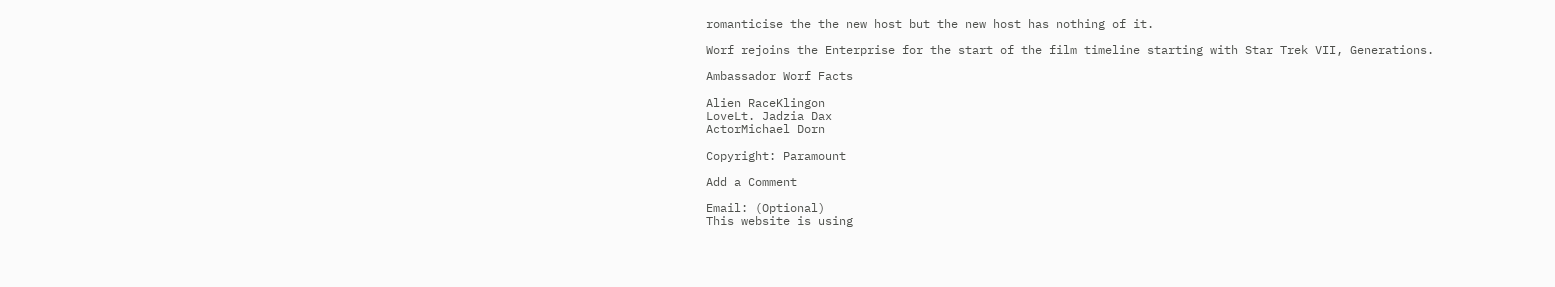romanticise the the new host but the new host has nothing of it.

Worf rejoins the Enterprise for the start of the film timeline starting with Star Trek VII, Generations.

Ambassador Worf Facts

Alien RaceKlingon
LoveLt. Jadzia Dax
ActorMichael Dorn

Copyright: Paramount

Add a Comment

Email: (Optional)
This website is using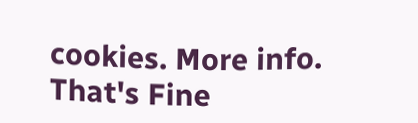cookies. More info. That's Fine